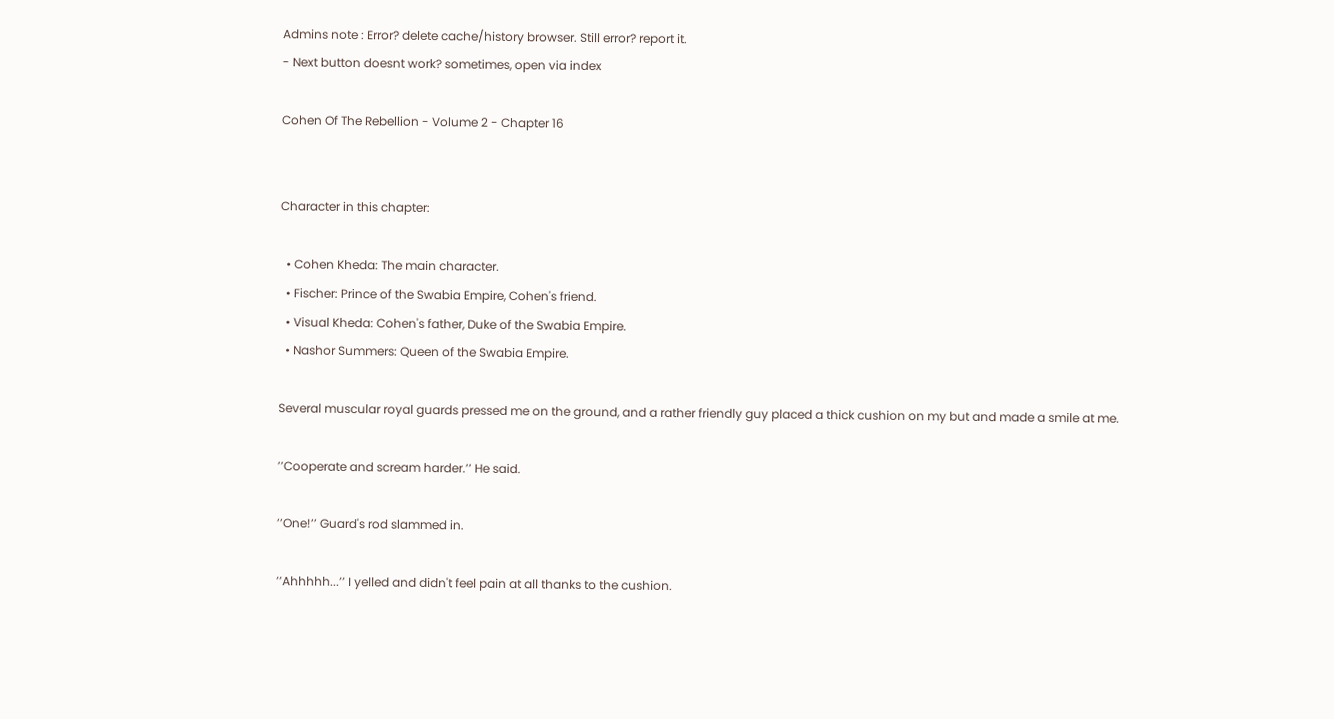Admins note : Error? delete cache/history browser. Still error? report it.
- Next button doesnt work? sometimes, open via index

Cohen Of The Rebellion - Volume 2 - Chapter 16


Character in this chapter:

  • Cohen Kheda: The main character.
  • Fischer: Prince of the Swabia Empire, Cohen's friend.
  • Visual Kheda: Cohen's father, Duke of the Swabia Empire.
  • Nashor Summers: Queen of the Swabia Empire.

Several muscular royal guards pressed me on the ground, and a rather friendly guy placed a thick cushion on my but and made a smile at me.

’’Cooperate and scream harder.’’ He said.

’’One!’’ Guard's rod slammed in.

’’Ahhhhh...’’ I yelled and didn't feel pain at all thanks to the cushion.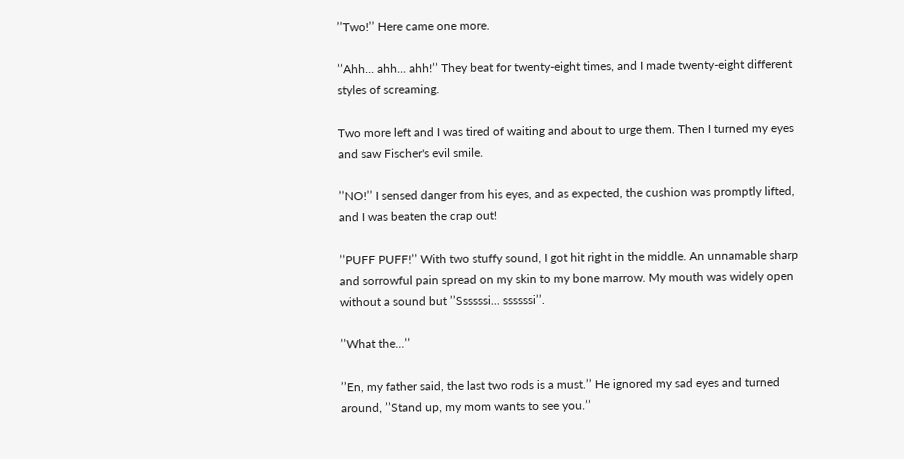’’Two!’’ Here came one more.

’’Ahh... ahh... ahh!’’ They beat for twenty-eight times, and I made twenty-eight different styles of screaming.

Two more left and I was tired of waiting and about to urge them. Then I turned my eyes and saw Fischer's evil smile.

’’NO!’’ I sensed danger from his eyes, and as expected, the cushion was promptly lifted, and I was beaten the crap out!

’’PUFF PUFF!’’ With two stuffy sound, I got hit right in the middle. An unnamable sharp and sorrowful pain spread on my skin to my bone marrow. My mouth was widely open without a sound but ’’Ssssssi... ssssssi’’.

’’What the...’’

’’En, my father said, the last two rods is a must.’’ He ignored my sad eyes and turned around, ’’Stand up, my mom wants to see you.’’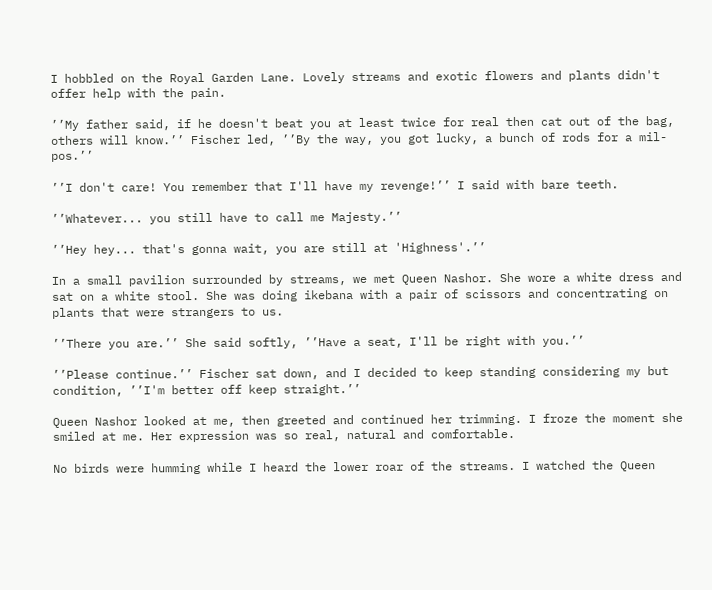I hobbled on the Royal Garden Lane. Lovely streams and exotic flowers and plants didn't offer help with the pain.

’’My father said, if he doesn't beat you at least twice for real then cat out of the bag, others will know.’’ Fischer led, ’’By the way, you got lucky, a bunch of rods for a mil-pos.’’

’’I don't care! You remember that I'll have my revenge!’’ I said with bare teeth.

’’Whatever... you still have to call me Majesty.’’

’’Hey hey... that's gonna wait, you are still at 'Highness'.’’

In a small pavilion surrounded by streams, we met Queen Nashor. She wore a white dress and sat on a white stool. She was doing ikebana with a pair of scissors and concentrating on plants that were strangers to us.

’’There you are.’’ She said softly, ’’Have a seat, I'll be right with you.’’

’’Please continue.’’ Fischer sat down, and I decided to keep standing considering my but condition, ’’I'm better off keep straight.’’

Queen Nashor looked at me, then greeted and continued her trimming. I froze the moment she smiled at me. Her expression was so real, natural and comfortable.

No birds were humming while I heard the lower roar of the streams. I watched the Queen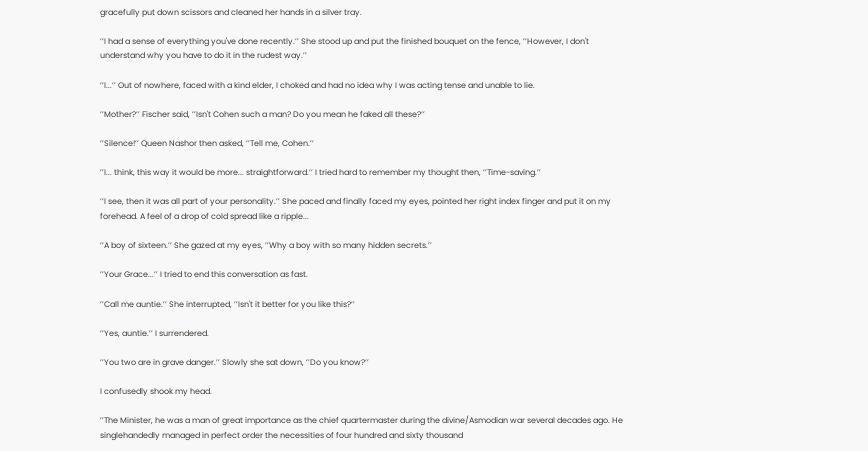gracefully put down scissors and cleaned her hands in a silver tray.

’’I had a sense of everything you've done recently.’’ She stood up and put the finished bouquet on the fence, ’’However, I don't understand why you have to do it in the rudest way.’’

’’I...’’ Out of nowhere, faced with a kind elder, I choked and had no idea why I was acting tense and unable to lie.

’’Mother?’’ Fischer said, ’’Isn't Cohen such a man? Do you mean he faked all these?’’

’’Silence!’’ Queen Nashor then asked, ’’Tell me, Cohen.’’

’’I... think, this way it would be more... straightforward.’’ I tried hard to remember my thought then, ’’Time-saving.’’

’’I see, then it was all part of your personality.’’ She paced and finally faced my eyes, pointed her right index finger and put it on my forehead. A feel of a drop of cold spread like a ripple...

’’A boy of sixteen.’’ She gazed at my eyes, ’’Why a boy with so many hidden secrets.’’

’’Your Grace...’’ I tried to end this conversation as fast.

’’Call me auntie.’’ She interrupted, ’’Isn't it better for you like this?’’

’’Yes, auntie.’’ I surrendered.

’’You two are in grave danger.’’ Slowly she sat down, ’’Do you know?’’

I confusedly shook my head.

’’The Minister, he was a man of great importance as the chief quartermaster during the divine/Asmodian war several decades ago. He singlehandedly managed in perfect order the necessities of four hundred and sixty thousand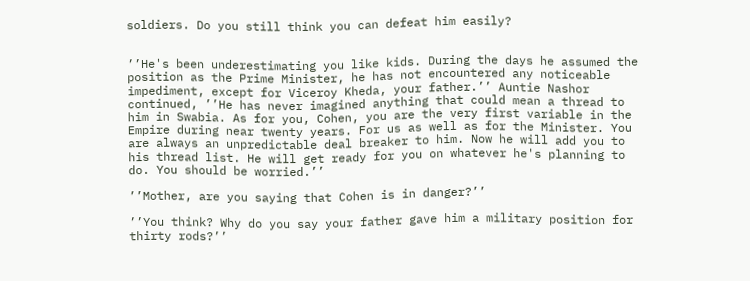soldiers. Do you still think you can defeat him easily?


’’He's been underestimating you like kids. During the days he assumed the position as the Prime Minister, he has not encountered any noticeable impediment, except for Viceroy Kheda, your father.’’ Auntie Nashor continued, ’’He has never imagined anything that could mean a thread to him in Swabia. As for you, Cohen, you are the very first variable in the Empire during near twenty years. For us as well as for the Minister. You are always an unpredictable deal breaker to him. Now he will add you to his thread list. He will get ready for you on whatever he's planning to do. You should be worried.’’

’’Mother, are you saying that Cohen is in danger?’’

’’You think? Why do you say your father gave him a military position for thirty rods?’’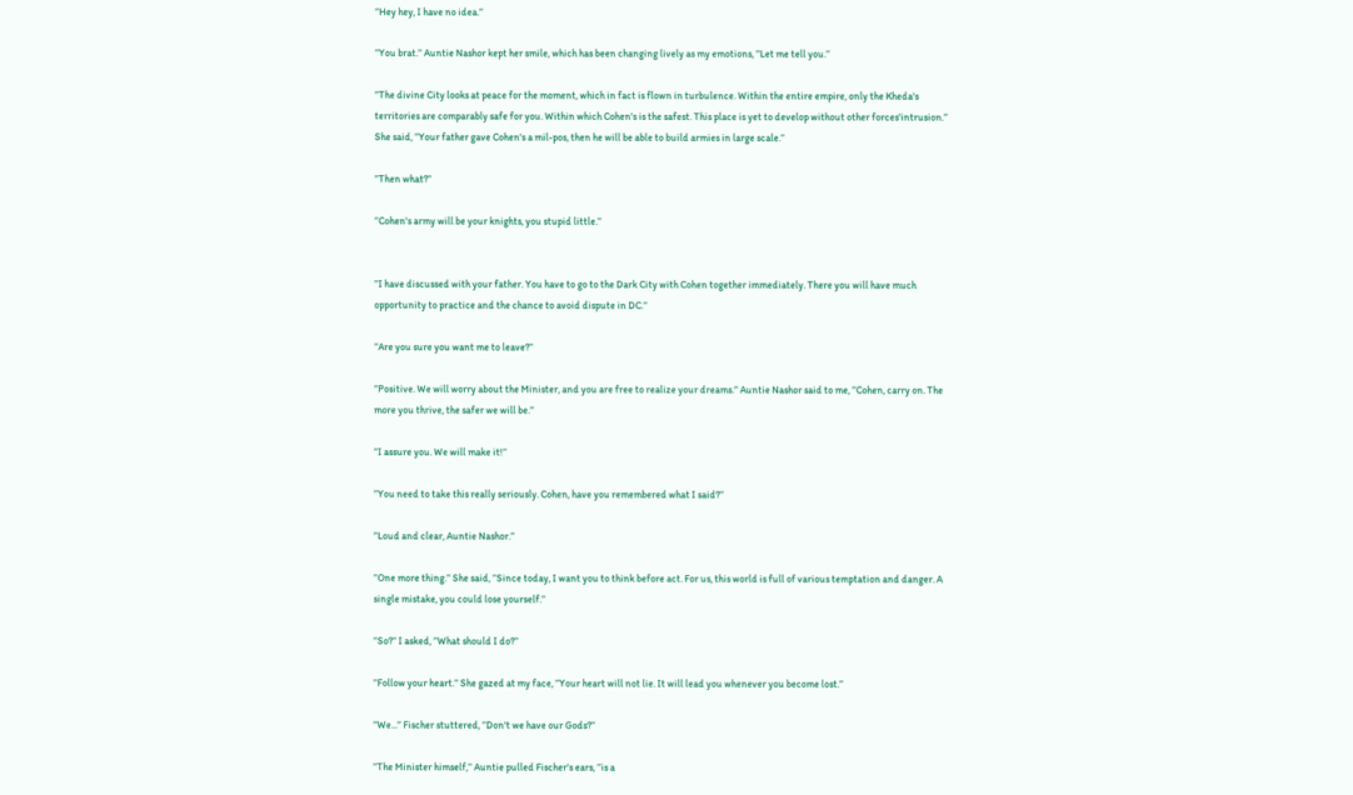’’Hey hey, I have no idea.’’

’’You brat.’’ Auntie Nashor kept her smile, which has been changing lively as my emotions, ’’Let me tell you.’’

’’The divine City looks at peace for the moment, which in fact is flown in turbulence. Within the entire empire, only the Kheda's territories are comparably safe for you. Within which Cohen's is the safest. This place is yet to develop without other forces'intrusion.’’ She said, ’’Your father gave Cohen's a mil-pos, then he will be able to build armies in large scale.’’

’’Then what?’’

’’Cohen's army will be your knights, you stupid little.’’


’’I have discussed with your father. You have to go to the Dark City with Cohen together immediately. There you will have much opportunity to practice and the chance to avoid dispute in DC.’’

’’Are you sure you want me to leave?’’

’’Positive. We will worry about the Minister, and you are free to realize your dreams.’’ Auntie Nashor said to me, ’’Cohen, carry on. The more you thrive, the safer we will be.’’

’’I assure you. We will make it!’’

’’You need to take this really seriously. Cohen, have you remembered what I said?’’

’’Loud and clear, Auntie Nashor.’’

’’One more thing.’’ She said, ’’Since today, I want you to think before act. For us, this world is full of various temptation and danger. A single mistake, you could lose yourself.’’

’’So?’’ I asked, ’’What should I do?’’

’’Follow your heart.’’ She gazed at my face, ’’Your heart will not lie. It will lead you whenever you become lost.’’

’’We...’’ Fischer stuttered, ’’Don't we have our Gods?’’

’’The Minister himself,’’ Auntie pulled Fischer's ears, ’’is a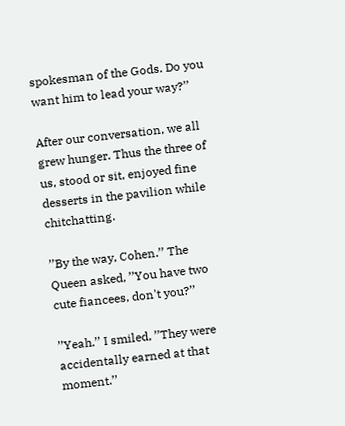spokesman of the Gods. Do you want him to lead your way?’’

After our conversation, we all grew hunger. Thus the three of us, stood or sit, enjoyed fine desserts in the pavilion while chitchatting.

’’By the way, Cohen.’’ The Queen asked, ’’You have two cute fiancees, don't you?’’

’’Yeah.’’ I smiled, ’’They were accidentally earned at that moment.’’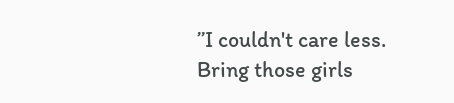’’I couldn't care less. Bring those girls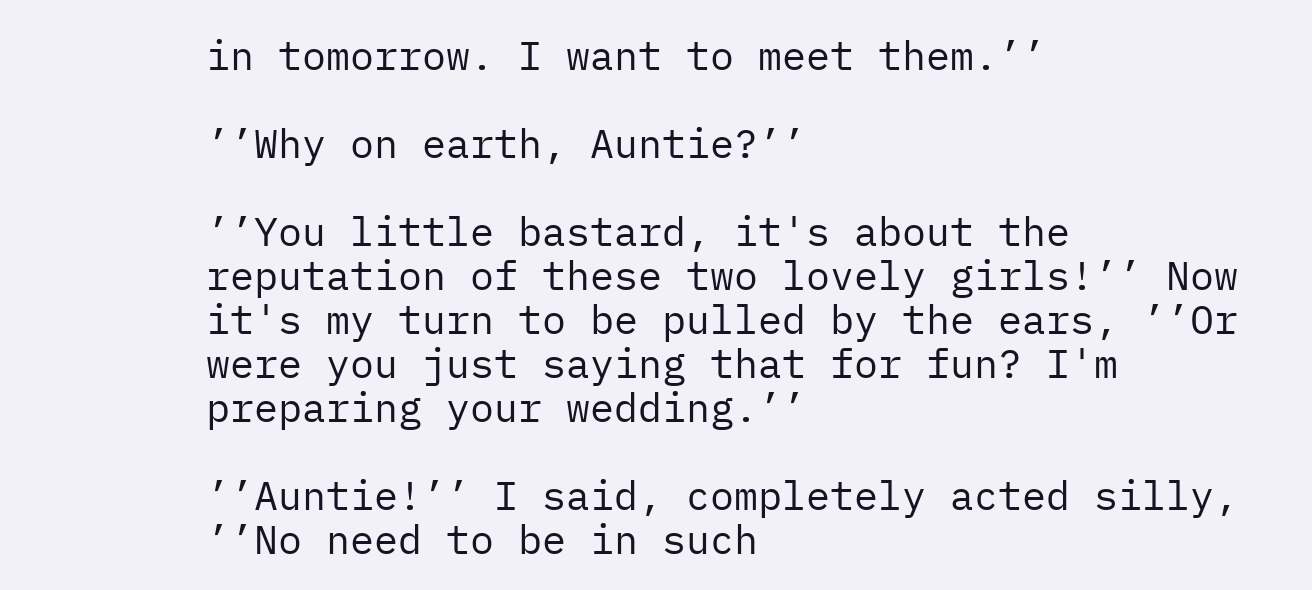in tomorrow. I want to meet them.’’

’’Why on earth, Auntie?’’

’’You little bastard, it's about the reputation of these two lovely girls!’’ Now it's my turn to be pulled by the ears, ’’Or were you just saying that for fun? I'm preparing your wedding.’’

’’Auntie!’’ I said, completely acted silly, ’’No need to be in such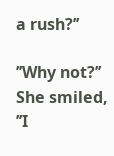a rush?’’

’’Why not?’’ She smiled, ’’I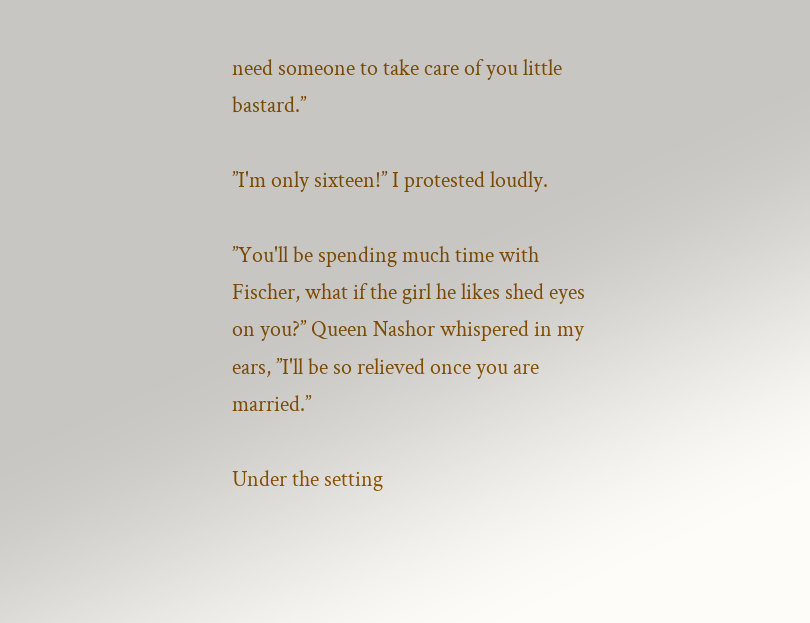need someone to take care of you little bastard.’’

’’I'm only sixteen!’’ I protested loudly.

’’You'll be spending much time with Fischer, what if the girl he likes shed eyes on you?’’ Queen Nashor whispered in my ears, ’’I'll be so relieved once you are married.’’

Under the setting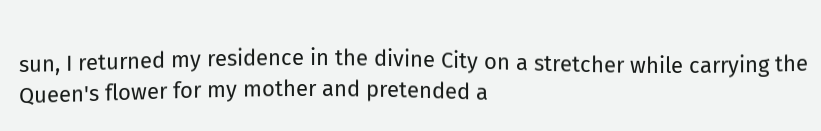sun, I returned my residence in the divine City on a stretcher while carrying the Queen's flower for my mother and pretended a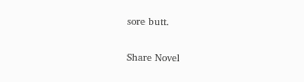sore butt.


Share Novel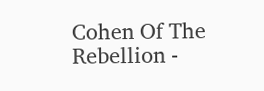Cohen Of The Rebellion -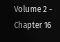Volume 2 - Chapter 16